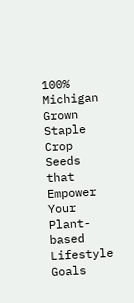100% Michigan Grown Staple Crop Seeds that Empower Your Plant-based Lifestyle Goals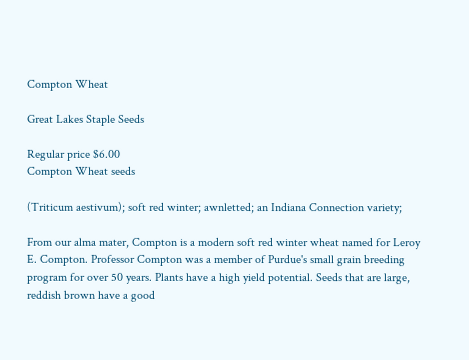Compton Wheat

Great Lakes Staple Seeds

Regular price $6.00
Compton Wheat seeds

(Triticum aestivum); soft red winter; awnletted; an Indiana Connection variety;

From our alma mater, Compton is a modern soft red winter wheat named for Leroy E. Compton. Professor Compton was a member of Purdue's small grain breeding program for over 50 years. Plants have a high yield potential. Seeds that are large, reddish brown have a good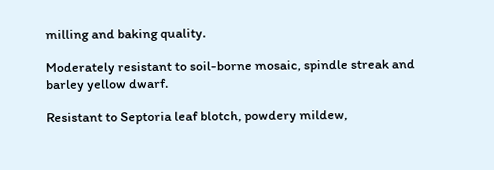milling and baking quality.

Moderately resistant to soil-borne mosaic, spindle streak and barley yellow dwarf.

Resistant to Septoria leaf blotch, powdery mildew,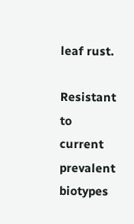leaf rust.

Resistant to current prevalent biotypes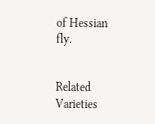of Hessian fly.


Related Varieties